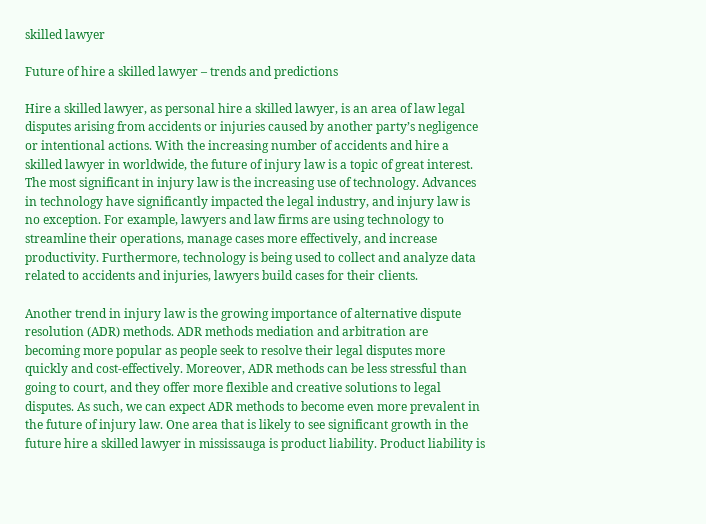skilled lawyer

Future of hire a skilled lawyer – trends and predictions

Hire a skilled lawyer, as personal hire a skilled lawyer, is an area of law legal disputes arising from accidents or injuries caused by another party’s negligence or intentional actions. With the increasing number of accidents and hire a skilled lawyer in worldwide, the future of injury law is a topic of great interest.  The most significant in injury law is the increasing use of technology. Advances in technology have significantly impacted the legal industry, and injury law is no exception. For example, lawyers and law firms are using technology to streamline their operations, manage cases more effectively, and increase productivity. Furthermore, technology is being used to collect and analyze data related to accidents and injuries, lawyers build cases for their clients.

Another trend in injury law is the growing importance of alternative dispute resolution (ADR) methods. ADR methods mediation and arbitration are becoming more popular as people seek to resolve their legal disputes more quickly and cost-effectively. Moreover, ADR methods can be less stressful than going to court, and they offer more flexible and creative solutions to legal disputes. As such, we can expect ADR methods to become even more prevalent in the future of injury law. One area that is likely to see significant growth in the future hire a skilled lawyer in mississauga is product liability. Product liability is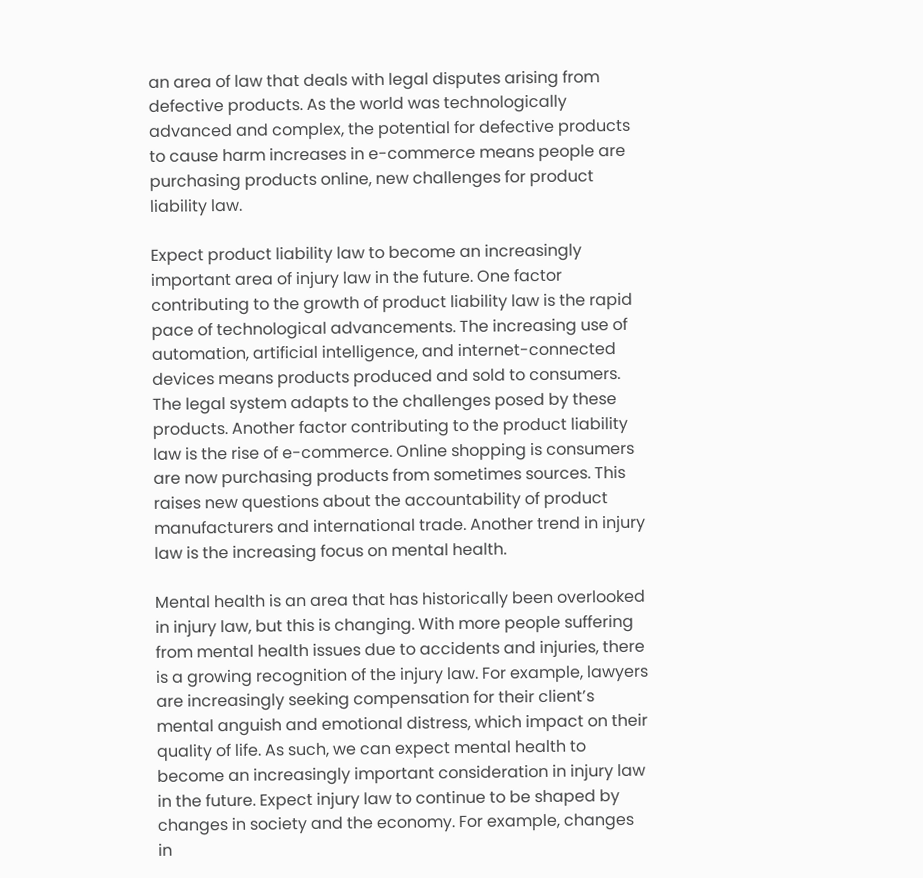an area of law that deals with legal disputes arising from defective products. As the world was technologically advanced and complex, the potential for defective products to cause harm increases in e-commerce means people are purchasing products online, new challenges for product liability law.

Expect product liability law to become an increasingly important area of injury law in the future. One factor contributing to the growth of product liability law is the rapid pace of technological advancements. The increasing use of automation, artificial intelligence, and internet-connected devices means products produced and sold to consumers. The legal system adapts to the challenges posed by these products. Another factor contributing to the product liability law is the rise of e-commerce. Online shopping is consumers are now purchasing products from sometimes sources. This raises new questions about the accountability of product manufacturers and international trade. Another trend in injury law is the increasing focus on mental health.

Mental health is an area that has historically been overlooked in injury law, but this is changing. With more people suffering from mental health issues due to accidents and injuries, there is a growing recognition of the injury law. For example, lawyers are increasingly seeking compensation for their client’s mental anguish and emotional distress, which impact on their quality of life. As such, we can expect mental health to become an increasingly important consideration in injury law in the future. Expect injury law to continue to be shaped by changes in society and the economy. For example, changes in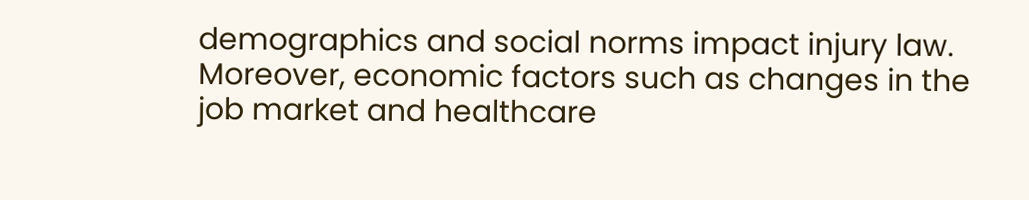demographics and social norms impact injury law. Moreover, economic factors such as changes in the job market and healthcare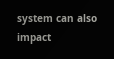system can also impact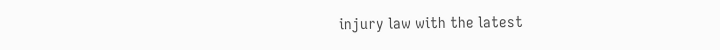injury law with the latest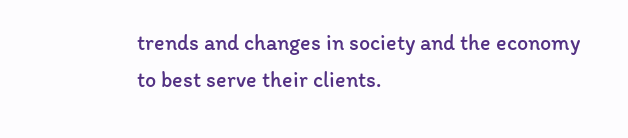trends and changes in society and the economy to best serve their clients.